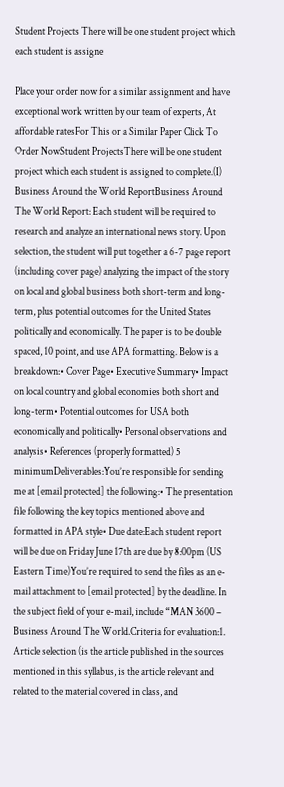Student Projects There will be one student project which each student is assigne

Place your order now for a similar assignment and have exceptional work written by our team of experts, At affordable ratesFor This or a Similar Paper Click To Order NowStudent ProjectsThere will be one student project which each student is assigned to complete.(I) Business Around the World ReportBusiness Around The World Report: Each student will be required to research and analyze an international news story. Upon selection, the student will put together a 6-7 page report (including cover page) analyzing the impact of the story on local and global business both short-term and long-term, plus potential outcomes for the United States politically and economically. The paper is to be double spaced, 10 point, and use APA formatting. Below is a breakdown:• Cover Page• Executive Summary• Impact on local country and global economies both short and long-term• Potential outcomes for USA both economically and politically• Personal observations and analysis• References (properly formatted) 5 minimumDeliverables:You’re responsible for sending me at [email protected] the following:• The presentation file following the key topics mentioned above and formatted in APA style• Due date:Each student report will be due on Friday June 17th are due by 8:00pm (US Eastern Time)You’re required to send the files as an e-mail attachment to [email protected] by the deadline. In the subject field of your e-mail, include “MAN 3600 – Business Around The World.Criteria for evaluation:1. Article selection (is the article published in the sources mentioned in this syllabus, is the article relevant and related to the material covered in class, and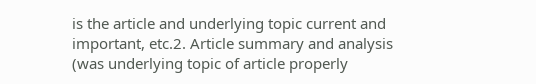is the article and underlying topic current and important, etc.2. Article summary and analysis (was underlying topic of article properly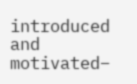introduced and motivated–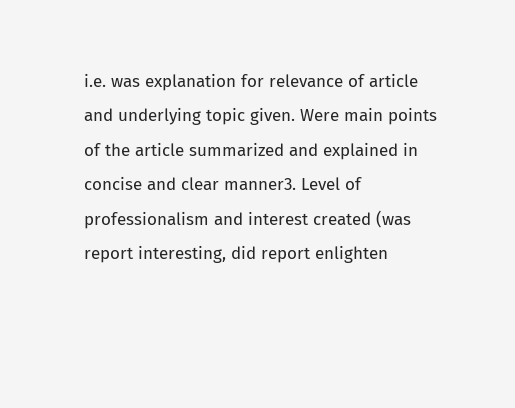i.e. was explanation for relevance of article and underlying topic given. Were main points of the article summarized and explained in concise and clear manner3. Level of professionalism and interest created (was report interesting, did report enlighten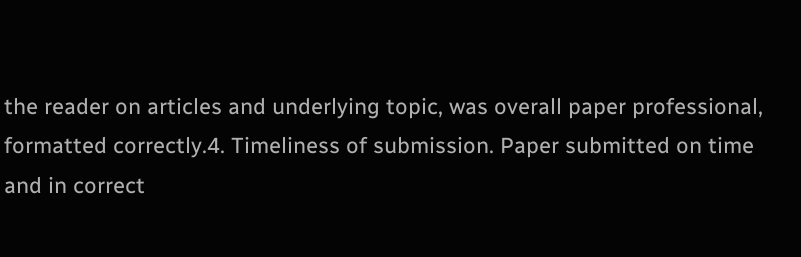the reader on articles and underlying topic, was overall paper professional, formatted correctly.4. Timeliness of submission. Paper submitted on time and in correct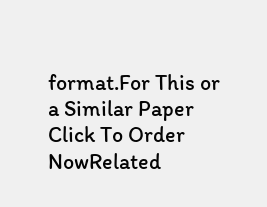format.For This or a Similar Paper Click To Order NowRelated